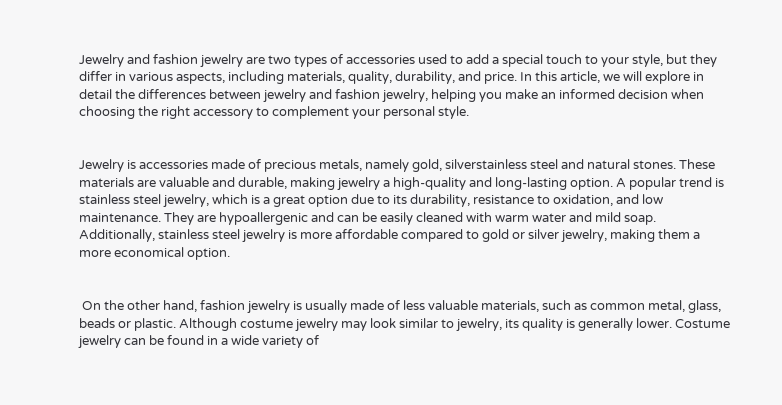Jewelry and fashion jewelry are two types of accessories used to add a special touch to your style, but they differ in various aspects, including materials, quality, durability, and price. In this article, we will explore in detail the differences between jewelry and fashion jewelry, helping you make an informed decision when choosing the right accessory to complement your personal style.


Jewelry is accessories made of precious metals, namely gold, silverstainless steel and natural stones. These materials are valuable and durable, making jewelry a high-quality and long-lasting option. A popular trend is stainless steel jewelry, which is a great option due to its durability, resistance to oxidation, and low maintenance. They are hypoallergenic and can be easily cleaned with warm water and mild soap. Additionally, stainless steel jewelry is more affordable compared to gold or silver jewelry, making them a more economical option.


 On the other hand, fashion jewelry is usually made of less valuable materials, such as common metal, glass, beads or plastic. Although costume jewelry may look similar to jewelry, its quality is generally lower. Costume jewelry can be found in a wide variety of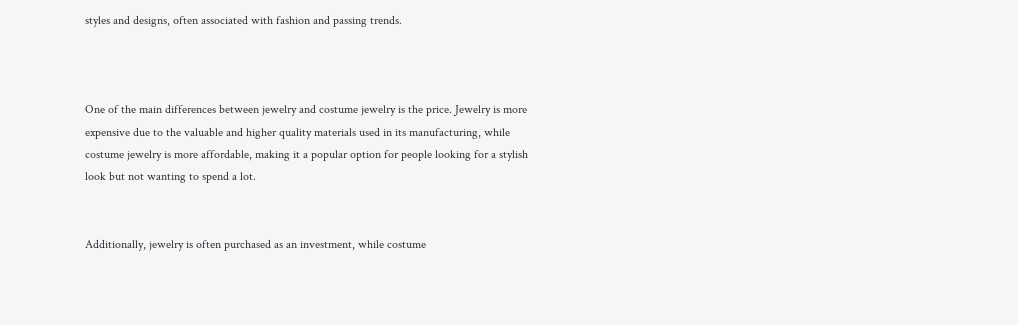styles and designs, often associated with fashion and passing trends.



One of the main differences between jewelry and costume jewelry is the price. Jewelry is more expensive due to the valuable and higher quality materials used in its manufacturing, while costume jewelry is more affordable, making it a popular option for people looking for a stylish look but not wanting to spend a lot.


Additionally, jewelry is often purchased as an investment, while costume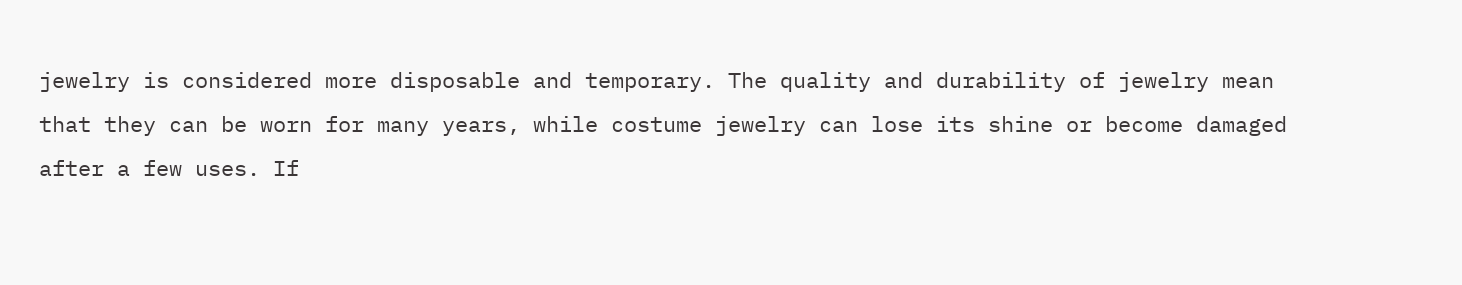jewelry is considered more disposable and temporary. The quality and durability of jewelry mean that they can be worn for many years, while costume jewelry can lose its shine or become damaged after a few uses. If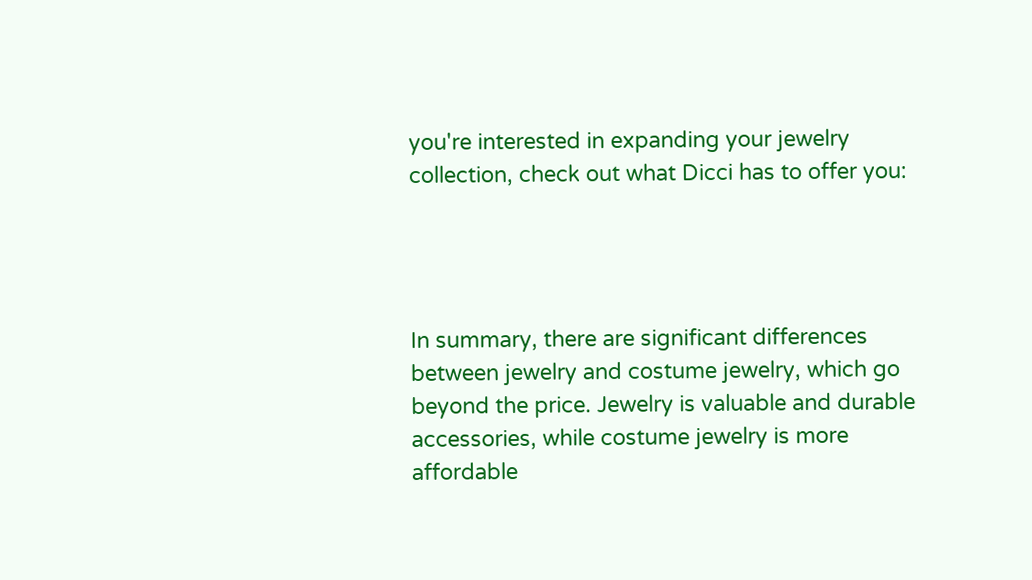you're interested in expanding your jewelry collection, check out what Dicci has to offer you:




In summary, there are significant differences between jewelry and costume jewelry, which go beyond the price. Jewelry is valuable and durable accessories, while costume jewelry is more affordable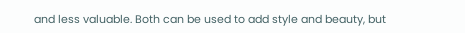and less valuable. Both can be used to add style and beauty, but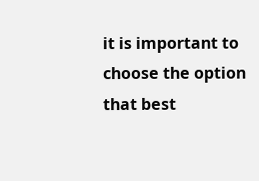it is important to choose the option that best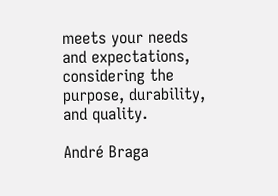meets your needs and expectations, considering the purpose, durability, and quality.

André Braga